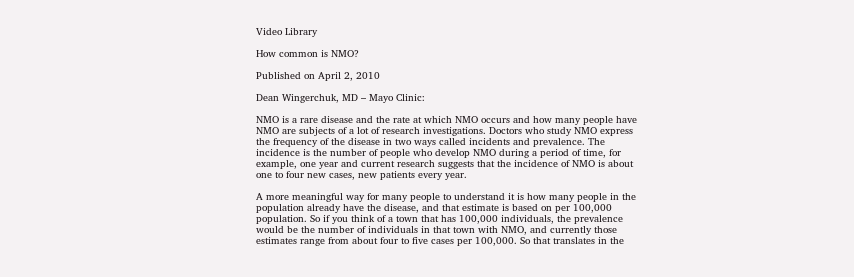Video Library

How common is NMO?

Published on April 2, 2010

Dean Wingerchuk, MD – Mayo Clinic:

NMO is a rare disease and the rate at which NMO occurs and how many people have NMO are subjects of a lot of research investigations. Doctors who study NMO express the frequency of the disease in two ways called incidents and prevalence. The incidence is the number of people who develop NMO during a period of time, for example, one year and current research suggests that the incidence of NMO is about one to four new cases, new patients every year.

A more meaningful way for many people to understand it is how many people in the population already have the disease, and that estimate is based on per 100,000 population. So if you think of a town that has 100,000 individuals, the prevalence would be the number of individuals in that town with NMO, and currently those estimates range from about four to five cases per 100,000. So that translates in the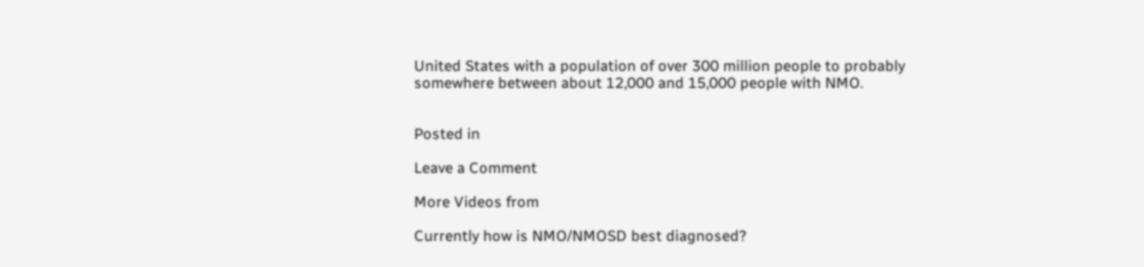United States with a population of over 300 million people to probably somewhere between about 12,000 and 15,000 people with NMO.


Posted in

Leave a Comment

More Videos from

Currently how is NMO/NMOSD best diagnosed?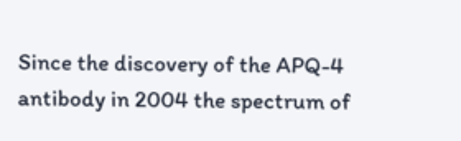Since the discovery of the APQ-4 antibody in 2004 the spectrum of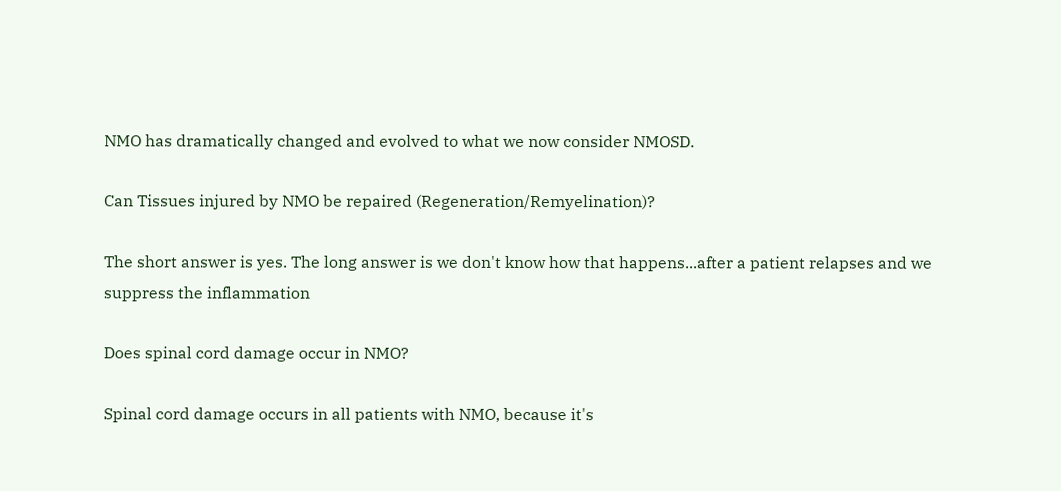NMO has dramatically changed and evolved to what we now consider NMOSD.

Can Tissues injured by NMO be repaired (Regeneration/Remyelination)?

The short answer is yes. The long answer is we don't know how that happens...after a patient relapses and we suppress the inflammation

Does spinal cord damage occur in NMO?

Spinal cord damage occurs in all patients with NMO, because it's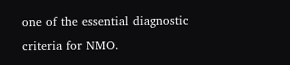one of the essential diagnostic criteria for NMO.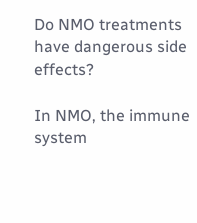Do NMO treatments have dangerous side effects?

In NMO, the immune system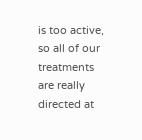is too active, so all of our treatments are really directed at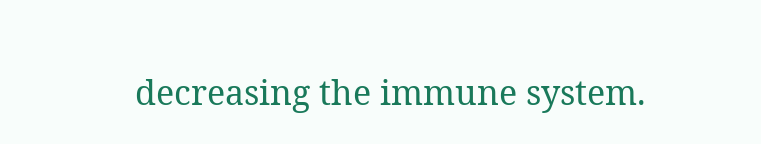decreasing the immune system.